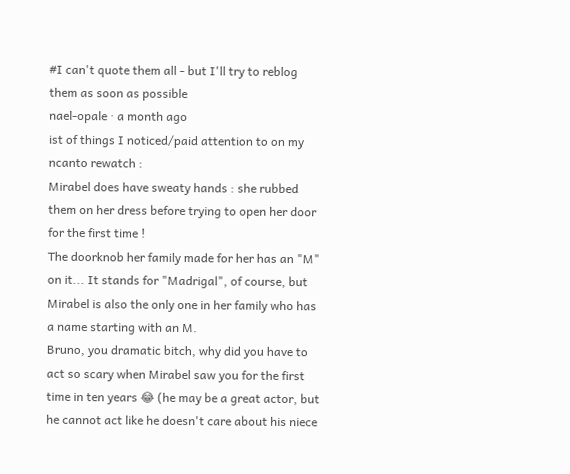#I can't quote them all - but I'll try to reblog them as soon as possible
nael-opale · a month ago
ist of things I noticed/paid attention to on my ncanto rewatch :
Mirabel does have sweaty hands : she rubbed them on her dress before trying to open her door for the first time !
The doorknob her family made for her has an "M" on it... It stands for "Madrigal", of course, but Mirabel is also the only one in her family who has a name starting with an M.
Bruno, you dramatic bitch, why did you have to act so scary when Mirabel saw you for the first time in ten years 😂 (he may be a great actor, but he cannot act like he doesn't care about his niece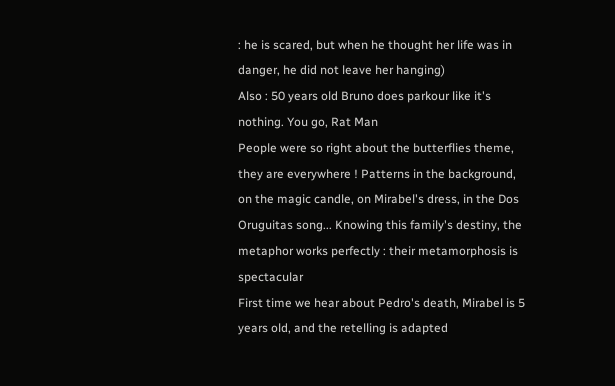: he is scared, but when he thought her life was in danger, he did not leave her hanging)
Also : 50 years old Bruno does parkour like it's nothing. You go, Rat Man
People were so right about the butterflies theme, they are everywhere ! Patterns in the background, on the magic candle, on Mirabel's dress, in the Dos Oruguitas song... Knowing this family's destiny, the metaphor works perfectly : their metamorphosis is spectacular
First time we hear about Pedro's death, Mirabel is 5 years old, and the retelling is adapted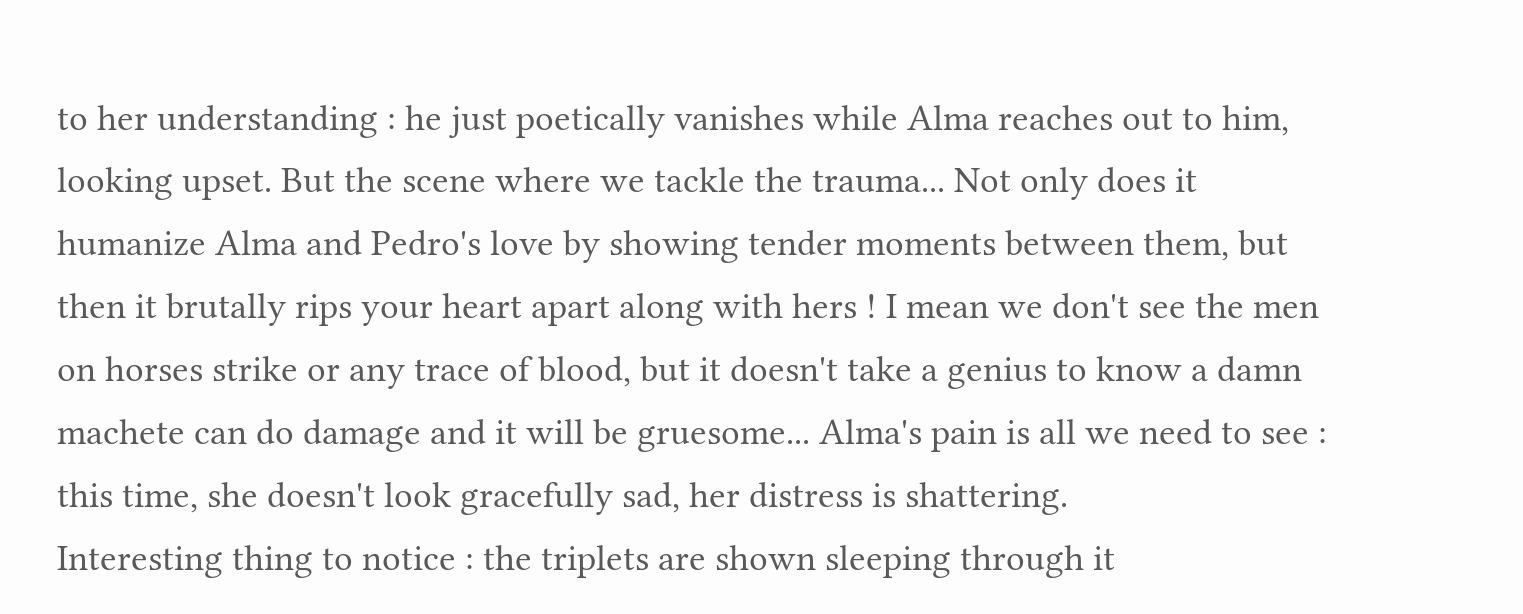to her understanding : he just poetically vanishes while Alma reaches out to him, looking upset. But the scene where we tackle the trauma... Not only does it humanize Alma and Pedro's love by showing tender moments between them, but then it brutally rips your heart apart along with hers ! I mean we don't see the men on horses strike or any trace of blood, but it doesn't take a genius to know a damn machete can do damage and it will be gruesome... Alma's pain is all we need to see : this time, she doesn't look gracefully sad, her distress is shattering.
Interesting thing to notice : the triplets are shown sleeping through it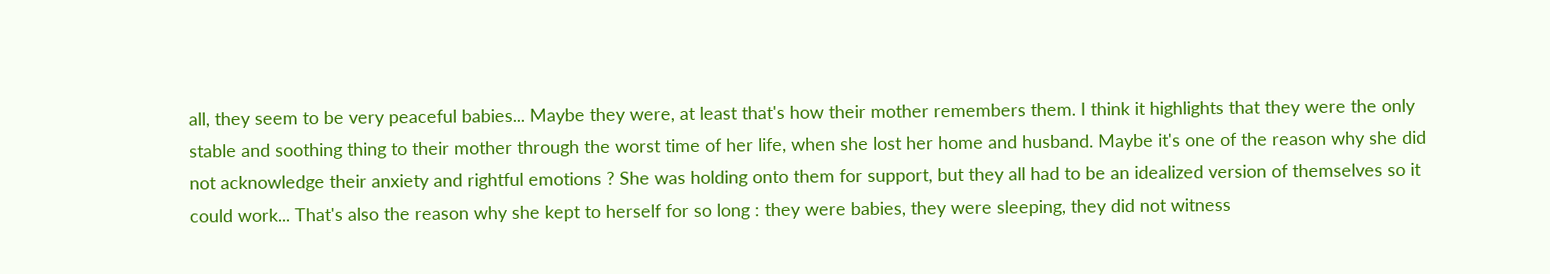all, they seem to be very peaceful babies... Maybe they were, at least that's how their mother remembers them. I think it highlights that they were the only stable and soothing thing to their mother through the worst time of her life, when she lost her home and husband. Maybe it's one of the reason why she did not acknowledge their anxiety and rightful emotions ? She was holding onto them for support, but they all had to be an idealized version of themselves so it could work... That's also the reason why she kept to herself for so long : they were babies, they were sleeping, they did not witness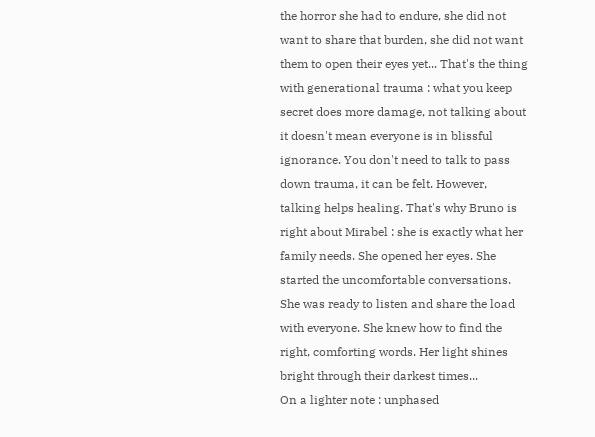the horror she had to endure, she did not want to share that burden, she did not want them to open their eyes yet... That's the thing with generational trauma : what you keep secret does more damage, not talking about it doesn't mean everyone is in blissful ignorance. You don't need to talk to pass down trauma, it can be felt. However, talking helps healing. That's why Bruno is right about Mirabel : she is exactly what her family needs. She opened her eyes. She started the uncomfortable conversations. She was ready to listen and share the load with everyone. She knew how to find the right, comforting words. Her light shines bright through their darkest times...
On a lighter note : unphased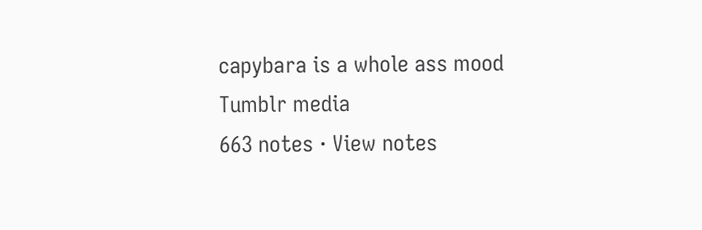capybara is a whole ass mood
Tumblr media
663 notes · View notes